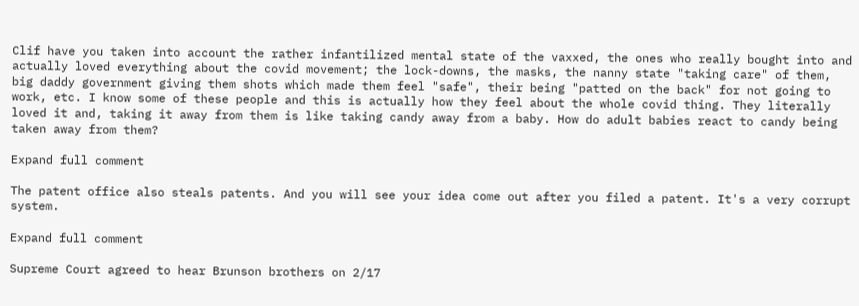Clif have you taken into account the rather infantilized mental state of the vaxxed, the ones who really bought into and actually loved everything about the covid movement; the lock-downs, the masks, the nanny state "taking care" of them, big daddy government giving them shots which made them feel "safe", their being "patted on the back" for not going to work, etc. I know some of these people and this is actually how they feel about the whole covid thing. They literally loved it and, taking it away from them is like taking candy away from a baby. How do adult babies react to candy being taken away from them?

Expand full comment

The patent office also steals patents. And you will see your idea come out after you filed a patent. It's a very corrupt system.

Expand full comment

Supreme Court agreed to hear Brunson brothers on 2/17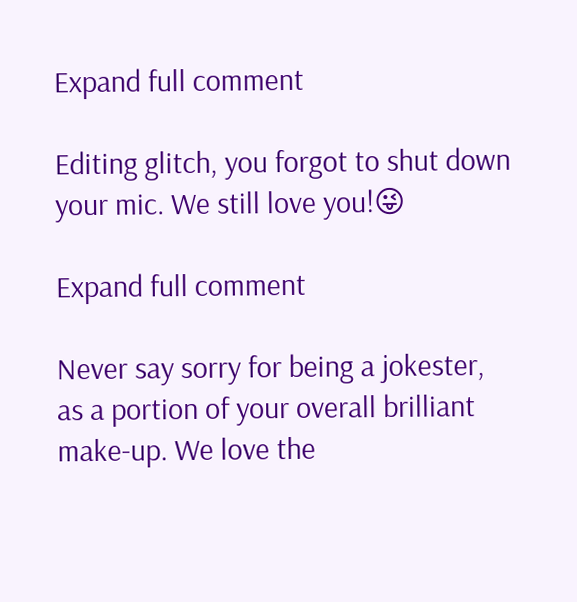Expand full comment

Editing glitch, you forgot to shut down your mic. We still love you!😜

Expand full comment

Never say sorry for being a jokester, as a portion of your overall brilliant make-up. We love the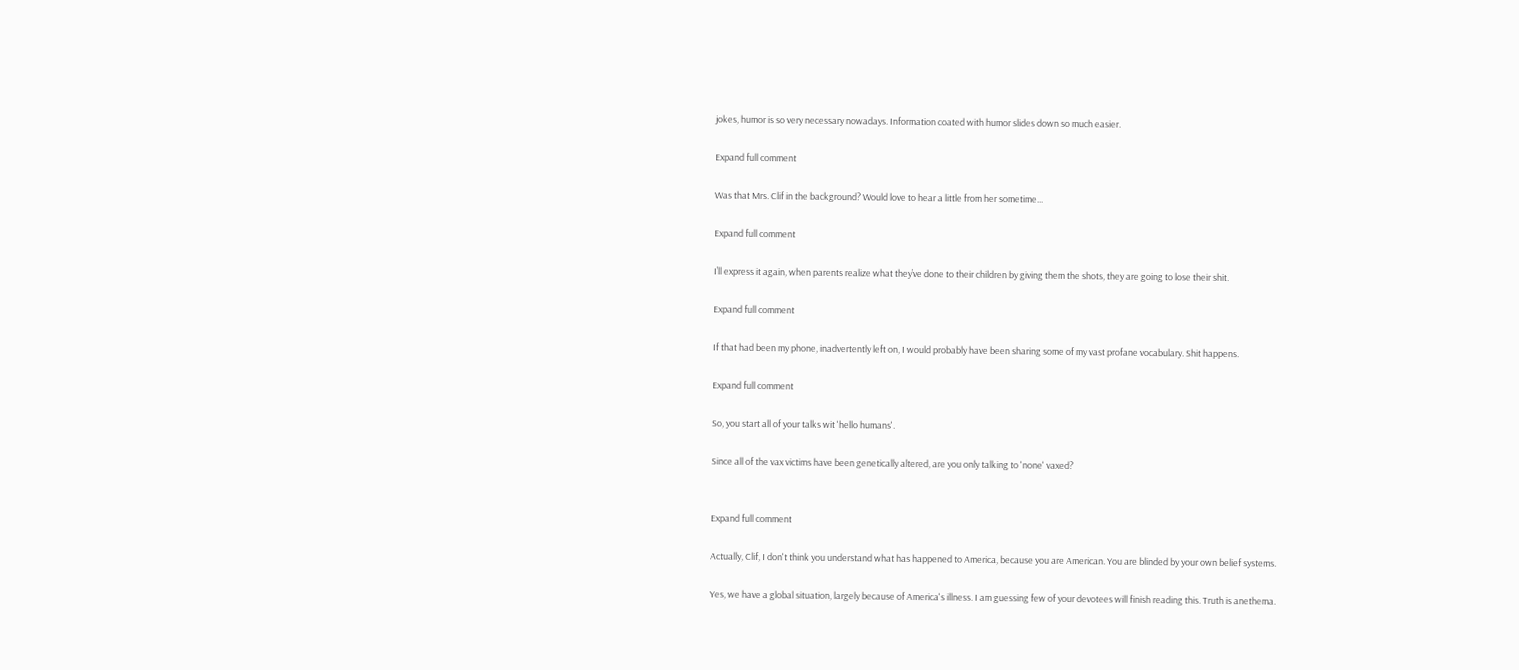jokes, humor is so very necessary nowadays. Information coated with humor slides down so much easier.

Expand full comment

Was that Mrs. Clif in the background? Would love to hear a little from her sometime...

Expand full comment

I’ll express it again, when parents realize what they’ve done to their children by giving them the shots, they are going to lose their shit.

Expand full comment

If that had been my phone, inadvertently left on, I would probably have been sharing some of my vast profane vocabulary. Shit happens.

Expand full comment

So, you start all of your talks wit 'hello humans'.

Since all of the vax victims have been genetically altered, are you only talking to 'none' vaxed?


Expand full comment

Actually, Clif, I don't think you understand what has happened to America, because you are American. You are blinded by your own belief systems.

Yes, we have a global situation, largely because of America's illness. I am guessing few of your devotees will finish reading this. Truth is anethema.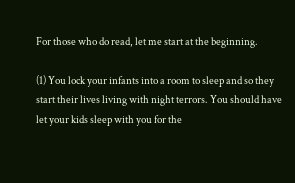For those who do read, let me start at the beginning.

(1) You lock your infants into a room to sleep and so they start their lives living with night terrors. You should have let your kids sleep with you for the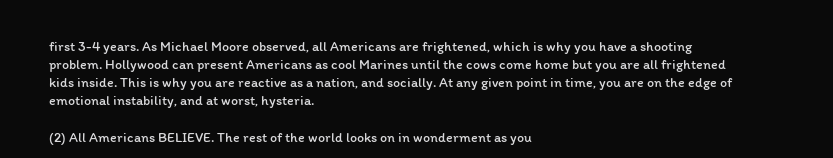first 3-4 years. As Michael Moore observed, all Americans are frightened, which is why you have a shooting problem. Hollywood can present Americans as cool Marines until the cows come home but you are all frightened kids inside. This is why you are reactive as a nation, and socially. At any given point in time, you are on the edge of emotional instability, and at worst, hysteria.

(2) All Americans BELIEVE. The rest of the world looks on in wonderment as you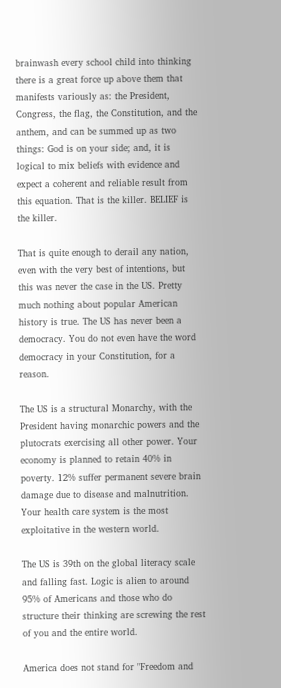brainwash every school child into thinking there is a great force up above them that manifests variously as: the President, Congress, the flag, the Constitution, and the anthem, and can be summed up as two things: God is on your side; and, it is logical to mix beliefs with evidence and expect a coherent and reliable result from this equation. That is the killer. BELIEF is the killer.

That is quite enough to derail any nation, even with the very best of intentions, but this was never the case in the US. Pretty much nothing about popular American history is true. The US has never been a democracy. You do not even have the word democracy in your Constitution, for a reason.

The US is a structural Monarchy, with the President having monarchic powers and the plutocrats exercising all other power. Your economy is planned to retain 40% in poverty. 12% suffer permanent severe brain damage due to disease and malnutrition. Your health care system is the most exploitative in the western world.

The US is 39th on the global literacy scale and falling fast. Logic is alien to around 95% of Americans and those who do structure their thinking are screwing the rest of you and the entire world.

America does not stand for "Freedom and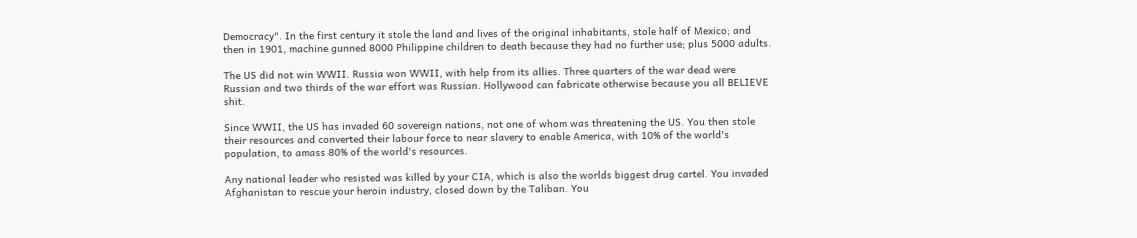Democracy". In the first century it stole the land and lives of the original inhabitants, stole half of Mexico; and then in 1901, machine gunned 8000 Philippine children to death because they had no further use; plus 5000 adults.

The US did not win WWII. Russia won WWII, with help from its allies. Three quarters of the war dead were Russian and two thirds of the war effort was Russian. Hollywood can fabricate otherwise because you all BELIEVE shit.

Since WWII, the US has invaded 60 sovereign nations, not one of whom was threatening the US. You then stole their resources and converted their labour force to near slavery to enable America, with 10% of the world's population, to amass 80% of the world's resources.

Any national leader who resisted was killed by your CIA, which is also the worlds biggest drug cartel. You invaded Afghanistan to rescue your heroin industry, closed down by the Taliban. You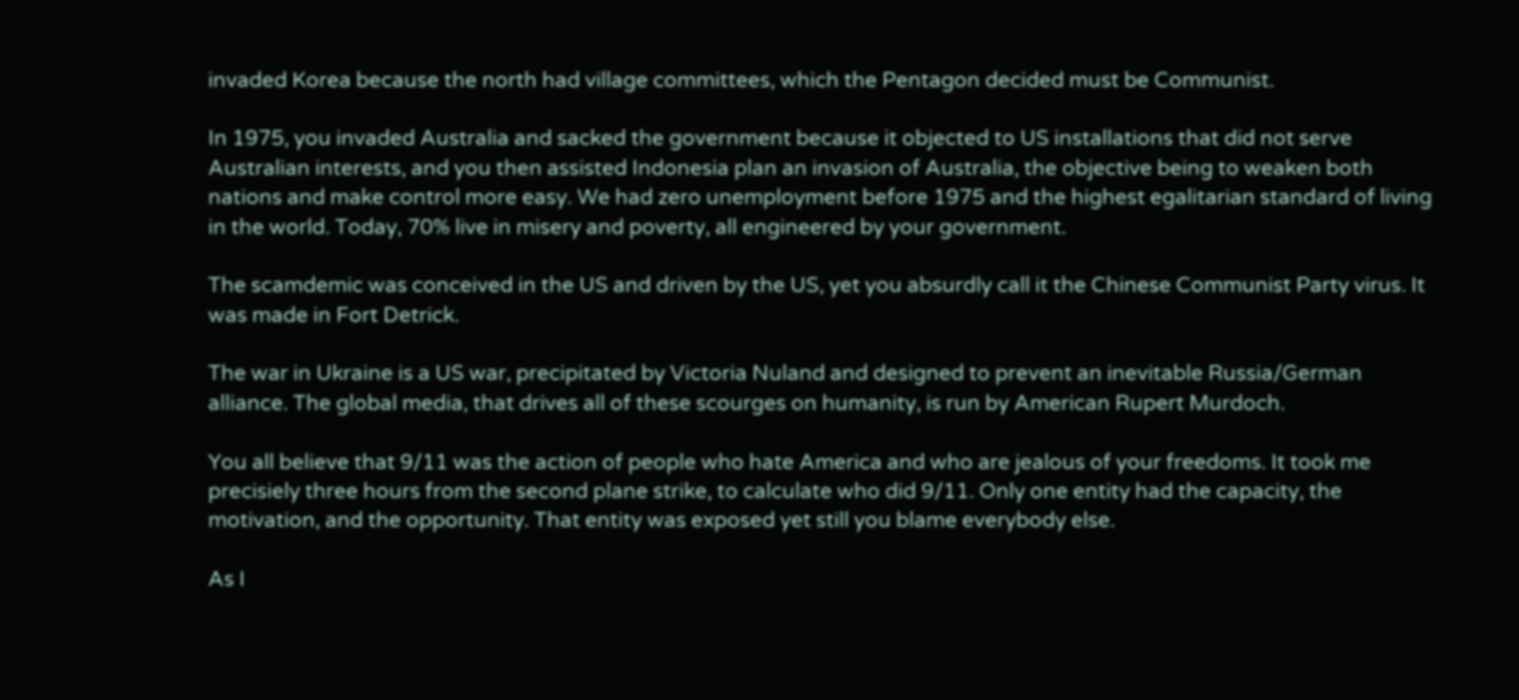invaded Korea because the north had village committees, which the Pentagon decided must be Communist.

In 1975, you invaded Australia and sacked the government because it objected to US installations that did not serve Australian interests, and you then assisted Indonesia plan an invasion of Australia, the objective being to weaken both nations and make control more easy. We had zero unemployment before 1975 and the highest egalitarian standard of living in the world. Today, 70% live in misery and poverty, all engineered by your government.

The scamdemic was conceived in the US and driven by the US, yet you absurdly call it the Chinese Communist Party virus. It was made in Fort Detrick.

The war in Ukraine is a US war, precipitated by Victoria Nuland and designed to prevent an inevitable Russia/German alliance. The global media, that drives all of these scourges on humanity, is run by American Rupert Murdoch.

You all believe that 9/11 was the action of people who hate America and who are jealous of your freedoms. It took me precisiely three hours from the second plane strike, to calculate who did 9/11. Only one entity had the capacity, the motivation, and the opportunity. That entity was exposed yet still you blame everybody else.

As I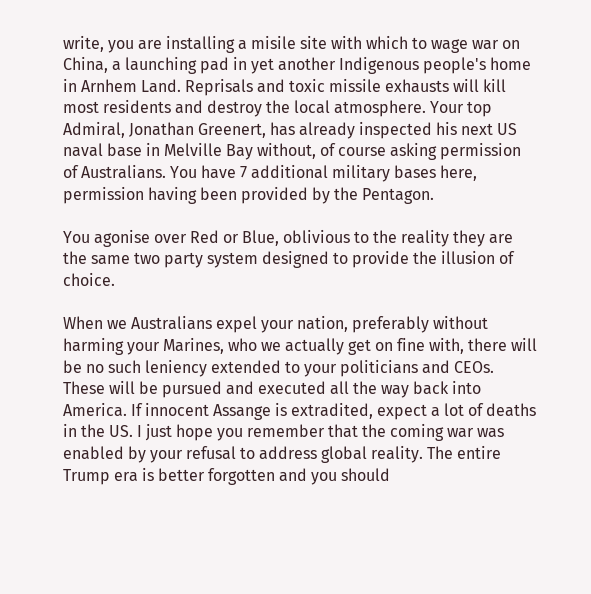write, you are installing a misile site with which to wage war on China, a launching pad in yet another Indigenous people's home in Arnhem Land. Reprisals and toxic missile exhausts will kill most residents and destroy the local atmosphere. Your top Admiral, Jonathan Greenert, has already inspected his next US naval base in Melville Bay without, of course asking permission of Australians. You have 7 additional military bases here, permission having been provided by the Pentagon.

You agonise over Red or Blue, oblivious to the reality they are the same two party system designed to provide the illusion of choice.

When we Australians expel your nation, preferably without harming your Marines, who we actually get on fine with, there will be no such leniency extended to your politicians and CEOs. These will be pursued and executed all the way back into America. If innocent Assange is extradited, expect a lot of deaths in the US. I just hope you remember that the coming war was enabled by your refusal to address global reality. The entire Trump era is better forgotten and you should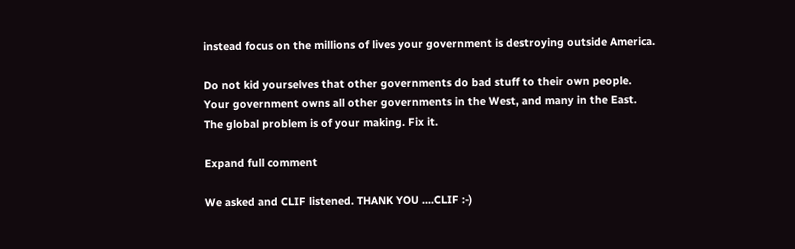instead focus on the millions of lives your government is destroying outside America.

Do not kid yourselves that other governments do bad stuff to their own people. Your government owns all other governments in the West, and many in the East. The global problem is of your making. Fix it.

Expand full comment

We asked and CLIF listened. THANK YOU ....CLIF :-)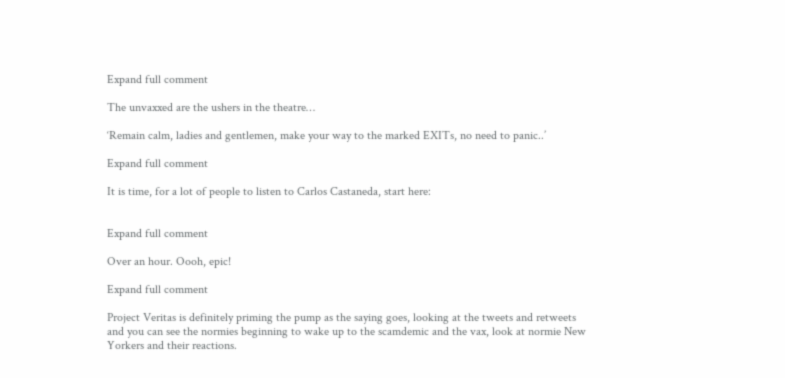Expand full comment

The unvaxxed are the ushers in the theatre…

‘Remain calm, ladies and gentlemen, make your way to the marked EXITs, no need to panic..’

Expand full comment

It is time, for a lot of people to listen to Carlos Castaneda, start here:


Expand full comment

Over an hour. Oooh, epic!

Expand full comment

Project Veritas is definitely priming the pump as the saying goes, looking at the tweets and retweets and you can see the normies beginning to wake up to the scamdemic and the vax, look at normie New Yorkers and their reactions.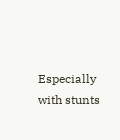Especially with stunts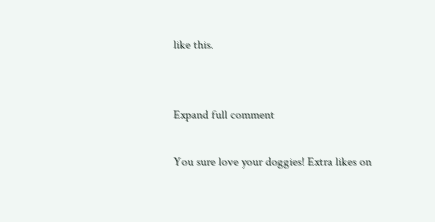like this.


Expand full comment

You sure love your doggies! Extra likes on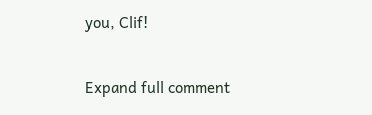you, Clif!

Expand full comment